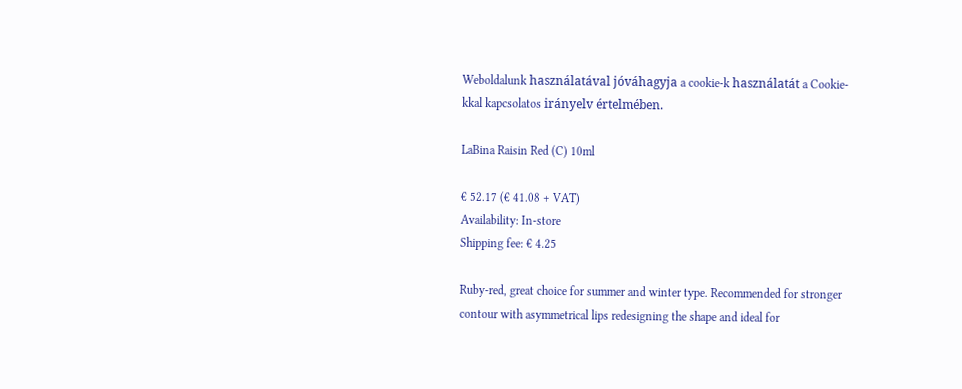Weboldalunk használatával jóváhagyja a cookie-k használatát a Cookie-kkal kapcsolatos irányelv értelmében.

LaBina Raisin Red (C) 10ml

€ 52.17 (€ 41.08 + VAT)
Availability: In-store
Shipping fee: € 4.25

Ruby-red, great choice for summer and winter type. Recommended for stronger contour with asymmetrical lips redesigning the shape and ideal for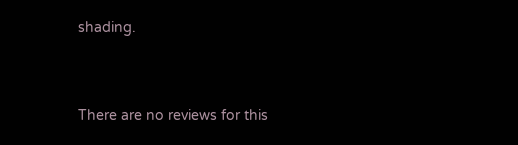shading.


There are no reviews for this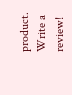product.
Write a review!